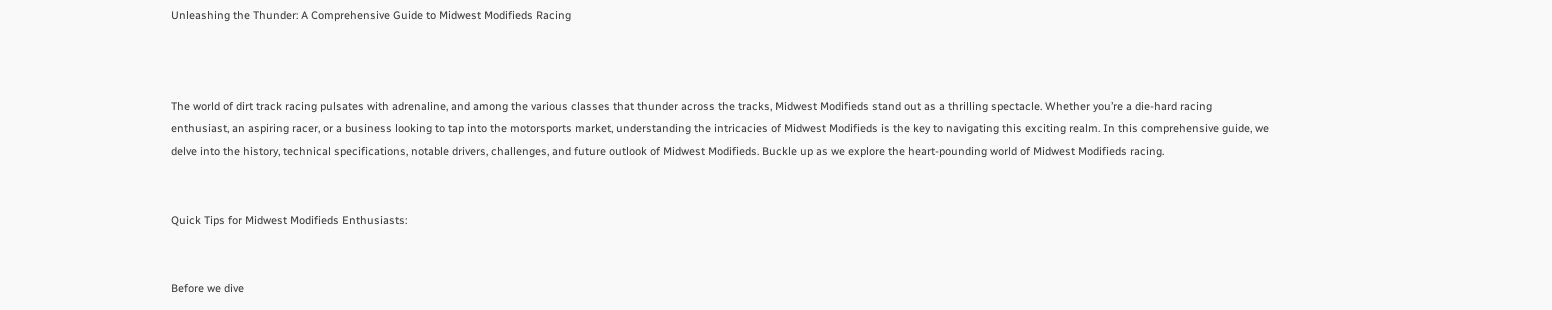Unleashing the Thunder: A Comprehensive Guide to Midwest Modifieds Racing



The world of dirt track racing pulsates with adrenaline, and among the various classes that thunder across the tracks, Midwest Modifieds stand out as a thrilling spectacle. Whether you’re a die-hard racing enthusiast, an aspiring racer, or a business looking to tap into the motorsports market, understanding the intricacies of Midwest Modifieds is the key to navigating this exciting realm. In this comprehensive guide, we delve into the history, technical specifications, notable drivers, challenges, and future outlook of Midwest Modifieds. Buckle up as we explore the heart-pounding world of Midwest Modifieds racing.


Quick Tips for Midwest Modifieds Enthusiasts:


Before we dive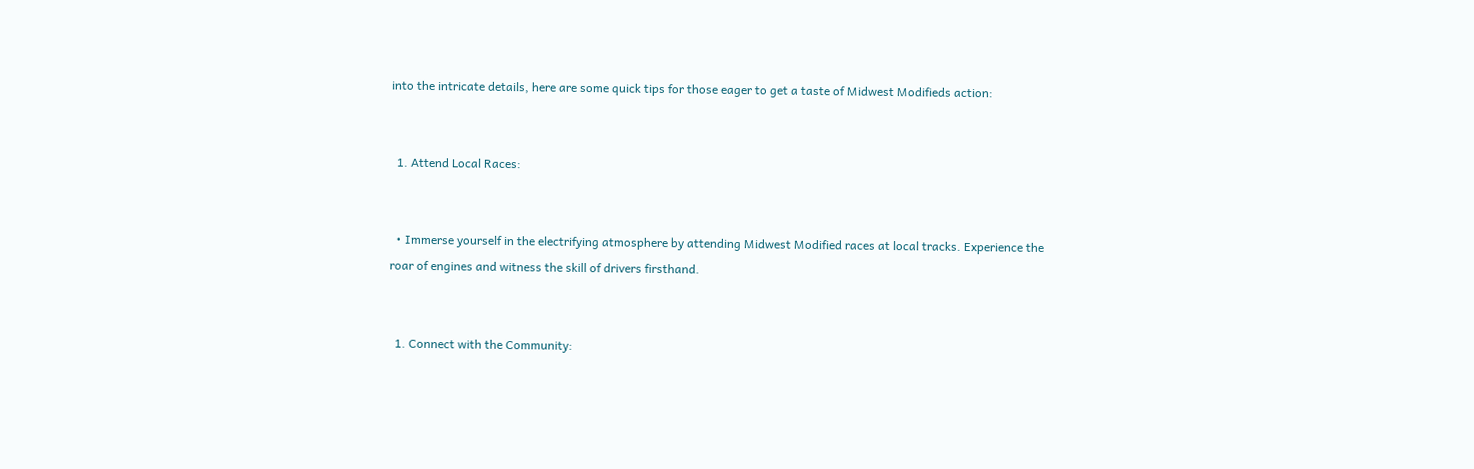into the intricate details, here are some quick tips for those eager to get a taste of Midwest Modifieds action:


  1. Attend Local Races:


  • Immerse yourself in the electrifying atmosphere by attending Midwest Modified races at local tracks. Experience the roar of engines and witness the skill of drivers firsthand.


  1. Connect with the Community: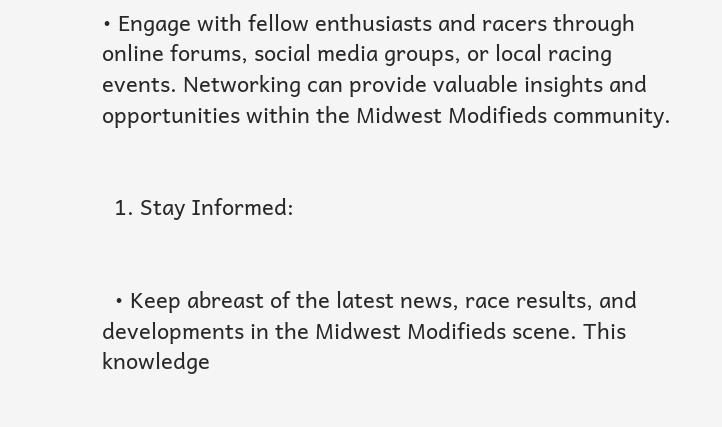• Engage with fellow enthusiasts and racers through online forums, social media groups, or local racing events. Networking can provide valuable insights and opportunities within the Midwest Modifieds community.


  1. Stay Informed:


  • Keep abreast of the latest news, race results, and developments in the Midwest Modifieds scene. This knowledge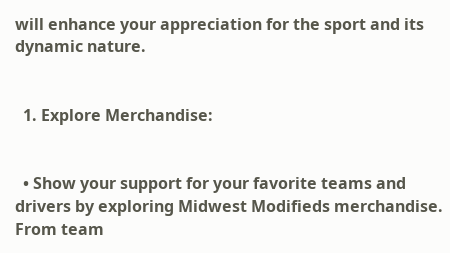will enhance your appreciation for the sport and its dynamic nature.


  1. Explore Merchandise:


  • Show your support for your favorite teams and drivers by exploring Midwest Modifieds merchandise. From team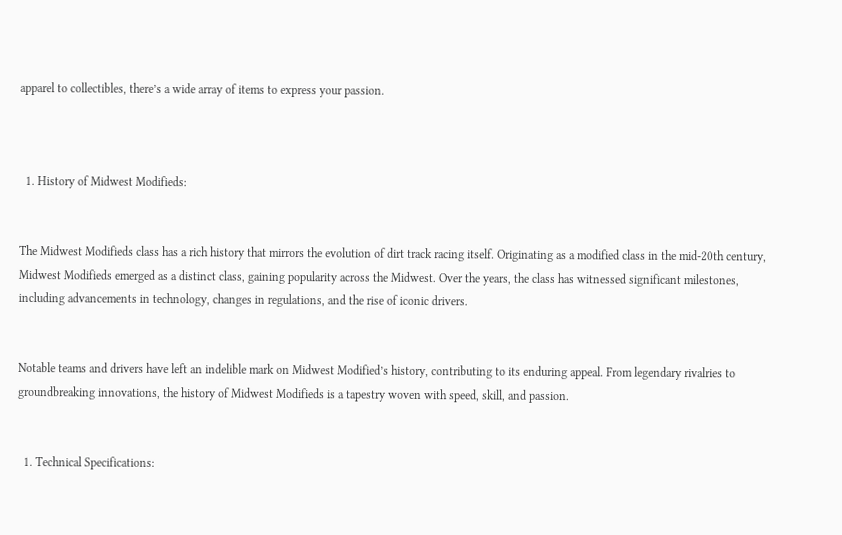apparel to collectibles, there’s a wide array of items to express your passion.



  1. History of Midwest Modifieds:


The Midwest Modifieds class has a rich history that mirrors the evolution of dirt track racing itself. Originating as a modified class in the mid-20th century, Midwest Modifieds emerged as a distinct class, gaining popularity across the Midwest. Over the years, the class has witnessed significant milestones, including advancements in technology, changes in regulations, and the rise of iconic drivers.


Notable teams and drivers have left an indelible mark on Midwest Modified’s history, contributing to its enduring appeal. From legendary rivalries to groundbreaking innovations, the history of Midwest Modifieds is a tapestry woven with speed, skill, and passion.


  1. Technical Specifications: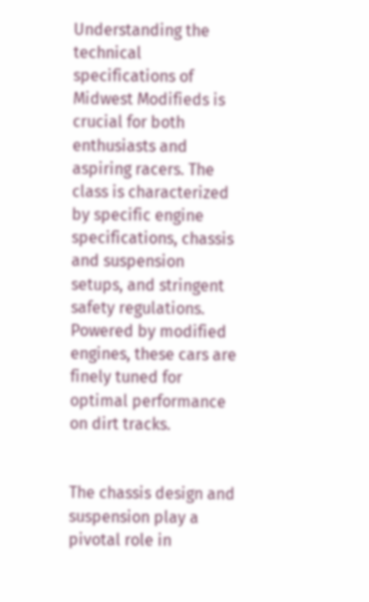Understanding the technical specifications of Midwest Modifieds is crucial for both enthusiasts and aspiring racers. The class is characterized by specific engine specifications, chassis and suspension setups, and stringent safety regulations. Powered by modified engines, these cars are finely tuned for optimal performance on dirt tracks.


The chassis design and suspension play a pivotal role in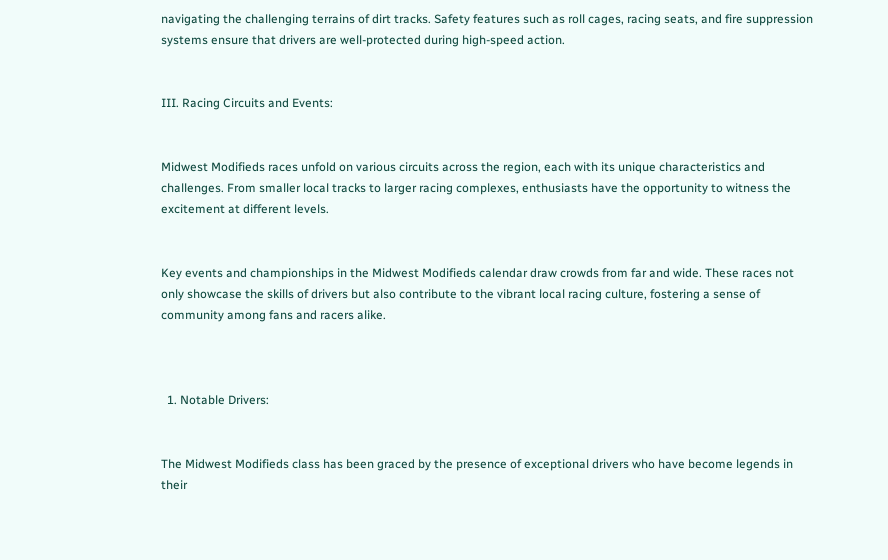navigating the challenging terrains of dirt tracks. Safety features such as roll cages, racing seats, and fire suppression systems ensure that drivers are well-protected during high-speed action.


III. Racing Circuits and Events:


Midwest Modifieds races unfold on various circuits across the region, each with its unique characteristics and challenges. From smaller local tracks to larger racing complexes, enthusiasts have the opportunity to witness the excitement at different levels.


Key events and championships in the Midwest Modifieds calendar draw crowds from far and wide. These races not only showcase the skills of drivers but also contribute to the vibrant local racing culture, fostering a sense of community among fans and racers alike.



  1. Notable Drivers:


The Midwest Modifieds class has been graced by the presence of exceptional drivers who have become legends in their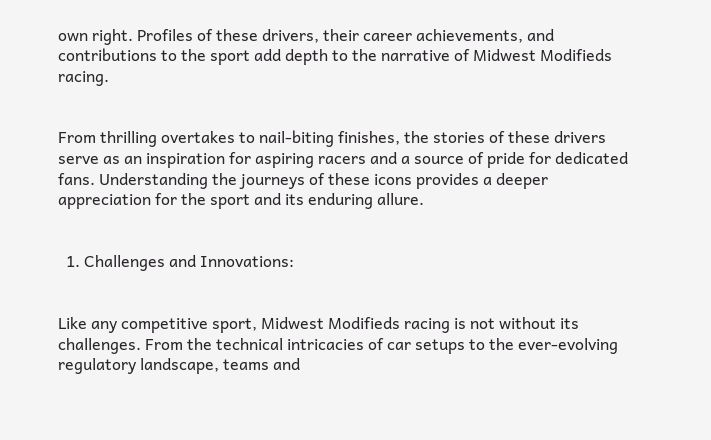own right. Profiles of these drivers, their career achievements, and contributions to the sport add depth to the narrative of Midwest Modifieds racing.


From thrilling overtakes to nail-biting finishes, the stories of these drivers serve as an inspiration for aspiring racers and a source of pride for dedicated fans. Understanding the journeys of these icons provides a deeper appreciation for the sport and its enduring allure.


  1. Challenges and Innovations:


Like any competitive sport, Midwest Modifieds racing is not without its challenges. From the technical intricacies of car setups to the ever-evolving regulatory landscape, teams and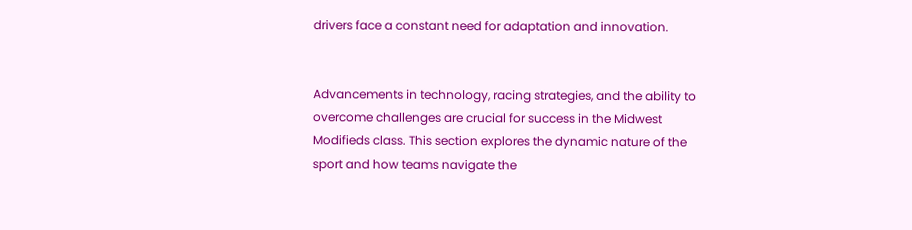drivers face a constant need for adaptation and innovation.


Advancements in technology, racing strategies, and the ability to overcome challenges are crucial for success in the Midwest Modifieds class. This section explores the dynamic nature of the sport and how teams navigate the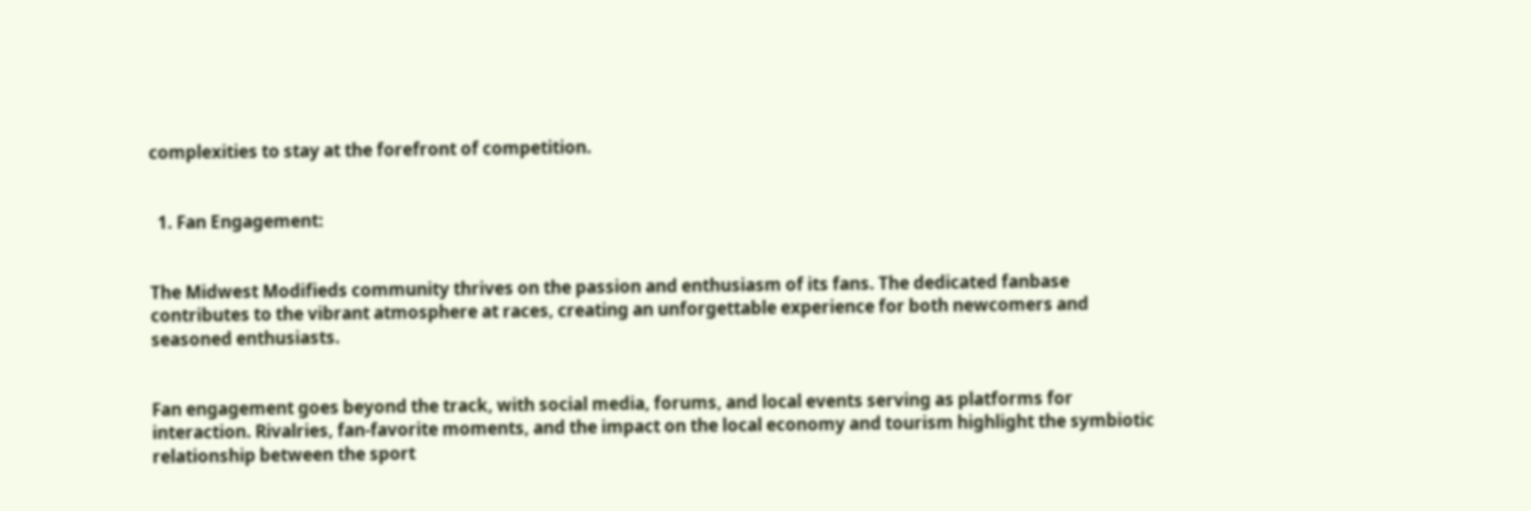complexities to stay at the forefront of competition.


  1. Fan Engagement:


The Midwest Modifieds community thrives on the passion and enthusiasm of its fans. The dedicated fanbase contributes to the vibrant atmosphere at races, creating an unforgettable experience for both newcomers and seasoned enthusiasts.


Fan engagement goes beyond the track, with social media, forums, and local events serving as platforms for interaction. Rivalries, fan-favorite moments, and the impact on the local economy and tourism highlight the symbiotic relationship between the sport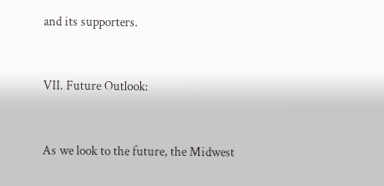and its supporters.


VII. Future Outlook:


As we look to the future, the Midwest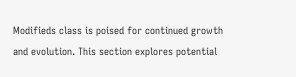Modifieds class is poised for continued growth and evolution. This section explores potential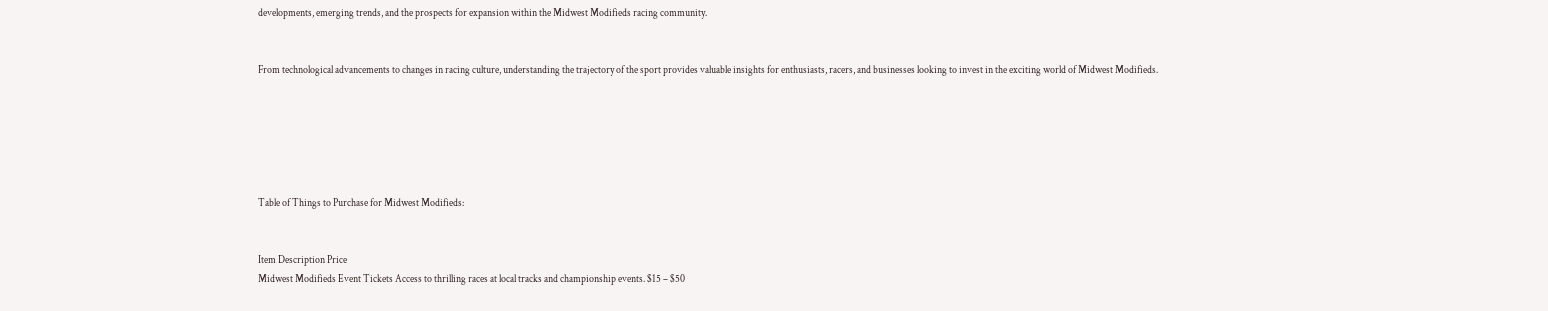developments, emerging trends, and the prospects for expansion within the Midwest Modifieds racing community.


From technological advancements to changes in racing culture, understanding the trajectory of the sport provides valuable insights for enthusiasts, racers, and businesses looking to invest in the exciting world of Midwest Modifieds.






Table of Things to Purchase for Midwest Modifieds:


Item Description Price
Midwest Modifieds Event Tickets Access to thrilling races at local tracks and championship events. $15 – $50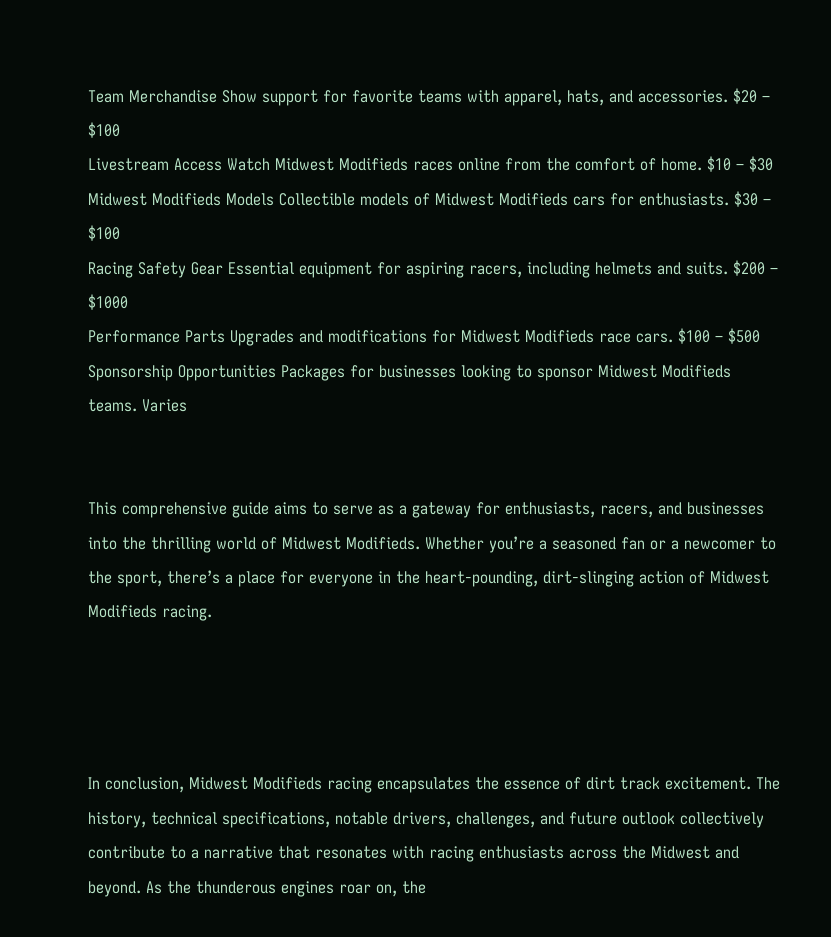Team Merchandise Show support for favorite teams with apparel, hats, and accessories. $20 – $100
Livestream Access Watch Midwest Modifieds races online from the comfort of home. $10 – $30
Midwest Modifieds Models Collectible models of Midwest Modifieds cars for enthusiasts. $30 – $100
Racing Safety Gear Essential equipment for aspiring racers, including helmets and suits. $200 – $1000
Performance Parts Upgrades and modifications for Midwest Modifieds race cars. $100 – $500
Sponsorship Opportunities Packages for businesses looking to sponsor Midwest Modifieds teams. Varies


This comprehensive guide aims to serve as a gateway for enthusiasts, racers, and businesses into the thrilling world of Midwest Modifieds. Whether you’re a seasoned fan or a newcomer to the sport, there’s a place for everyone in the heart-pounding, dirt-slinging action of Midwest Modifieds racing.




In conclusion, Midwest Modifieds racing encapsulates the essence of dirt track excitement. The history, technical specifications, notable drivers, challenges, and future outlook collectively contribute to a narrative that resonates with racing enthusiasts across the Midwest and beyond. As the thunderous engines roar on, the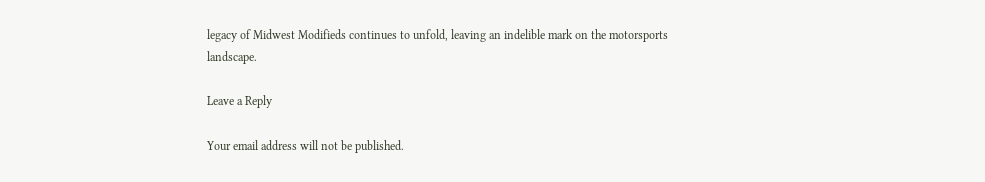legacy of Midwest Modifieds continues to unfold, leaving an indelible mark on the motorsports landscape.

Leave a Reply

Your email address will not be published.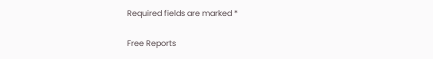Required fields are marked *

Free Reports